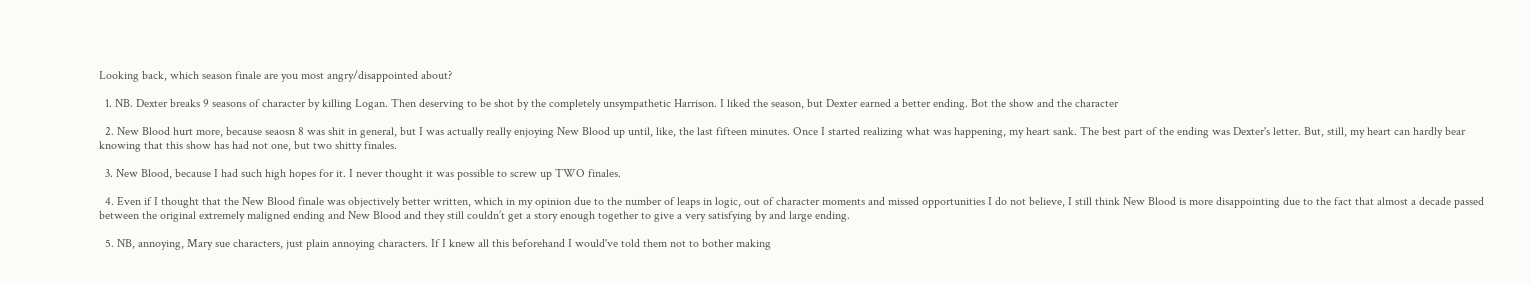Looking back, which season finale are you most angry/disappointed about?

  1. NB. Dexter breaks 9 seasons of character by killing Logan. Then deserving to be shot by the completely unsympathetic Harrison. I liked the season, but Dexter earned a better ending. Bot the show and the character

  2. New Blood hurt more, because seaosn 8 was shit in general, but I was actually really enjoying New Blood up until, like, the last fifteen minutes. Once I started realizing what was happening, my heart sank. The best part of the ending was Dexter's letter. But, still, my heart can hardly bear knowing that this show has had not one, but two shitty finales.

  3. New Blood, because I had such high hopes for it. I never thought it was possible to screw up TWO finales.

  4. Even if I thought that the New Blood finale was objectively better written, which in my opinion due to the number of leaps in logic, out of character moments and missed opportunities I do not believe, I still think New Blood is more disappointing due to the fact that almost a decade passed between the original extremely maligned ending and New Blood and they still couldn’t get a story enough together to give a very satisfying by and large ending.

  5. NB, annoying, Mary sue characters, just plain annoying characters. If I knew all this beforehand I would've told them not to bother making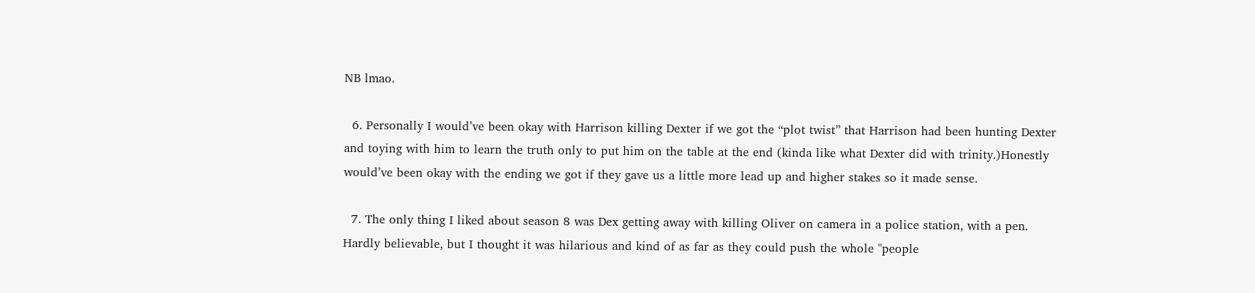NB lmao.

  6. Personally I would’ve been okay with Harrison killing Dexter if we got the “plot twist” that Harrison had been hunting Dexter and toying with him to learn the truth only to put him on the table at the end (kinda like what Dexter did with trinity.)Honestly would’ve been okay with the ending we got if they gave us a little more lead up and higher stakes so it made sense.

  7. The only thing I liked about season 8 was Dex getting away with killing Oliver on camera in a police station, with a pen. Hardly believable, but I thought it was hilarious and kind of as far as they could push the whole "people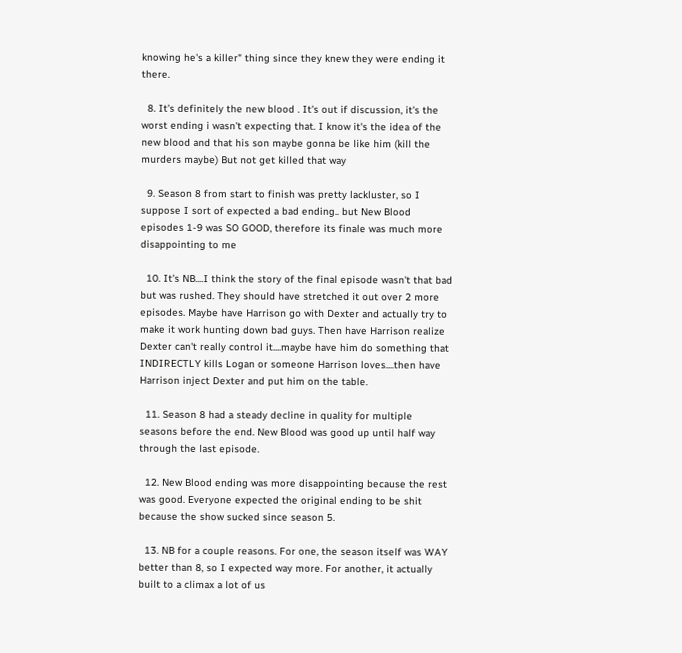knowing he's a killer" thing since they knew they were ending it there.

  8. It's definitely the new blood . It's out if discussion, it's the worst ending i wasn't expecting that. I know it's the idea of the new blood and that his son maybe gonna be like him (kill the murders maybe) But not get killed that way

  9. Season 8 from start to finish was pretty lackluster, so I suppose I sort of expected a bad ending.. but New Blood episodes 1-9 was SO GOOD, therefore its finale was much more disappointing to me

  10. It's NB....I think the story of the final episode wasn't that bad but was rushed. They should have stretched it out over 2 more episodes. Maybe have Harrison go with Dexter and actually try to make it work hunting down bad guys. Then have Harrison realize Dexter can't really control it....maybe have him do something that INDIRECTLY kills Logan or someone Harrison loves....then have Harrison inject Dexter and put him on the table.

  11. Season 8 had a steady decline in quality for multiple seasons before the end. New Blood was good up until half way through the last episode.

  12. New Blood ending was more disappointing because the rest was good. Everyone expected the original ending to be shit because the show sucked since season 5.

  13. NB for a couple reasons. For one, the season itself was WAY better than 8, so I expected way more. For another, it actually built to a climax a lot of us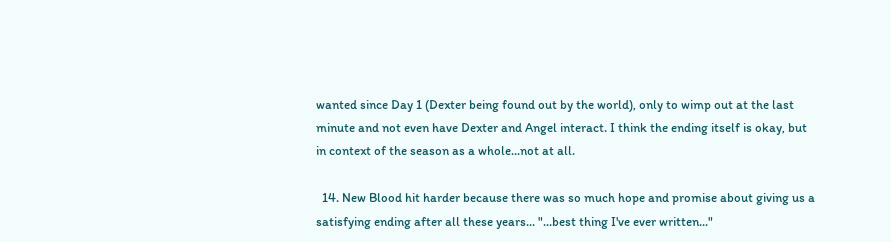wanted since Day 1 (Dexter being found out by the world), only to wimp out at the last minute and not even have Dexter and Angel interact. I think the ending itself is okay, but in context of the season as a whole...not at all.

  14. New Blood hit harder because there was so much hope and promise about giving us a satisfying ending after all these years... "...best thing I've ever written..."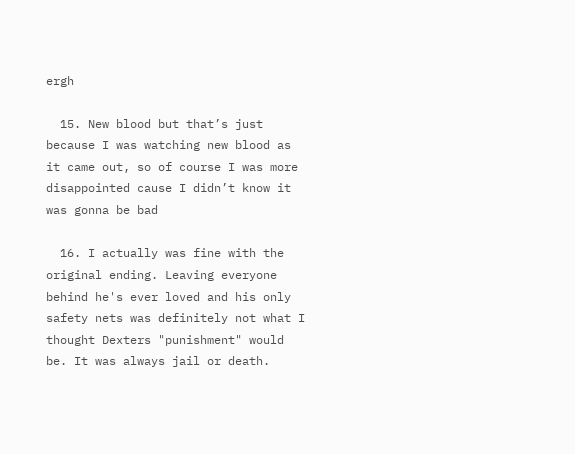ergh

  15. New blood but that’s just because I was watching new blood as it came out, so of course I was more disappointed cause I didn’t know it was gonna be bad

  16. I actually was fine with the original ending. Leaving everyone behind he's ever loved and his only safety nets was definitely not what I thought Dexters "punishment" would be. It was always jail or death.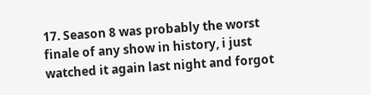17. Season 8 was probably the worst finale of any show in history, i just watched it again last night and forgot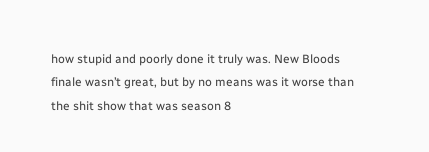how stupid and poorly done it truly was. New Bloods finale wasn’t great, but by no means was it worse than the shit show that was season 8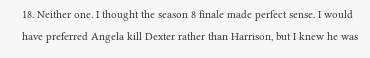18. Neither one. I thought the season 8 finale made perfect sense. I would have preferred Angela kill Dexter rather than Harrison, but I knew he was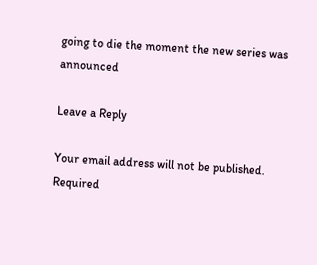going to die the moment the new series was announced

Leave a Reply

Your email address will not be published. Required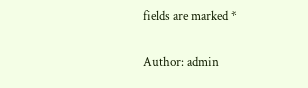fields are marked *

Author: admin